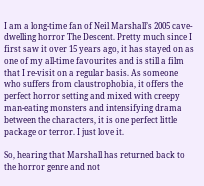I am a long-time fan of Neil Marshall’s 2005 cave-dwelling horror The Descent. Pretty much since I first saw it over 15 years ago, it has stayed on as one of my all-time favourites and is still a film that I re-visit on a regular basis. As someone who suffers from claustrophobia, it offers the perfect horror setting and mixed with creepy man-eating monsters and intensifying drama between the characters, it is one perfect little package or terror. I just love it.

So, hearing that Marshall has returned back to the horror genre and not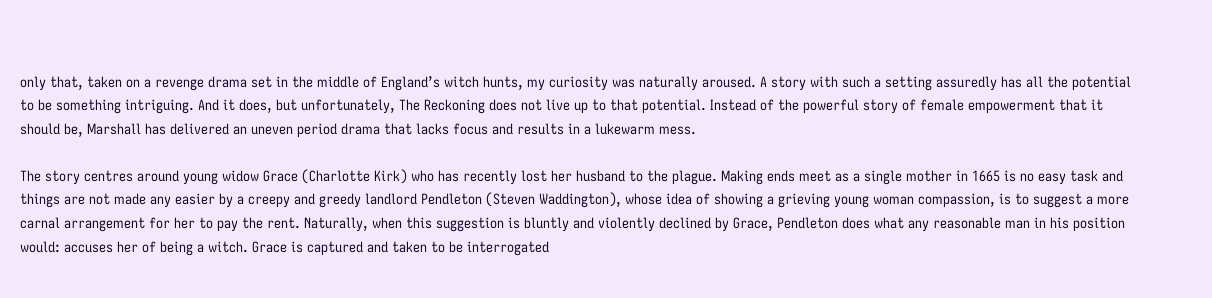only that, taken on a revenge drama set in the middle of England’s witch hunts, my curiosity was naturally aroused. A story with such a setting assuredly has all the potential to be something intriguing. And it does, but unfortunately, The Reckoning does not live up to that potential. Instead of the powerful story of female empowerment that it should be, Marshall has delivered an uneven period drama that lacks focus and results in a lukewarm mess.

The story centres around young widow Grace (Charlotte Kirk) who has recently lost her husband to the plague. Making ends meet as a single mother in 1665 is no easy task and things are not made any easier by a creepy and greedy landlord Pendleton (Steven Waddington), whose idea of showing a grieving young woman compassion, is to suggest a more carnal arrangement for her to pay the rent. Naturally, when this suggestion is bluntly and violently declined by Grace, Pendleton does what any reasonable man in his position would: accuses her of being a witch. Grace is captured and taken to be interrogated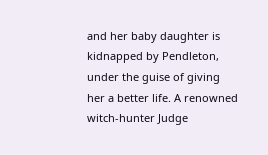and her baby daughter is kidnapped by Pendleton, under the guise of giving her a better life. A renowned witch-hunter Judge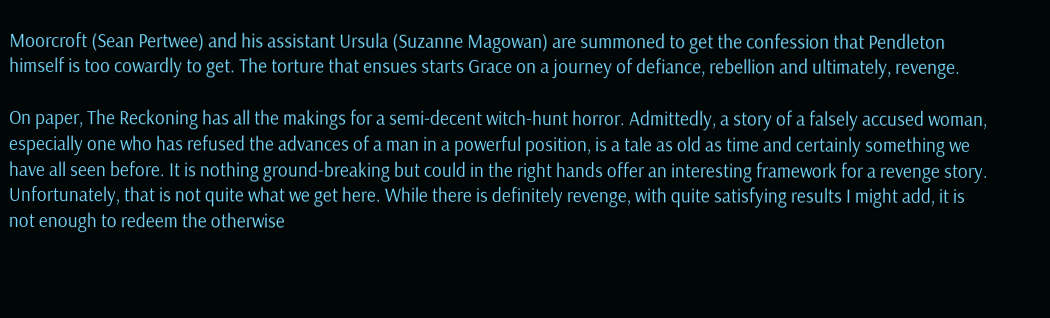Moorcroft (Sean Pertwee) and his assistant Ursula (Suzanne Magowan) are summoned to get the confession that Pendleton himself is too cowardly to get. The torture that ensues starts Grace on a journey of defiance, rebellion and ultimately, revenge.

On paper, The Reckoning has all the makings for a semi-decent witch-hunt horror. Admittedly, a story of a falsely accused woman, especially one who has refused the advances of a man in a powerful position, is a tale as old as time and certainly something we have all seen before. It is nothing ground-breaking but could in the right hands offer an interesting framework for a revenge story. Unfortunately, that is not quite what we get here. While there is definitely revenge, with quite satisfying results I might add, it is not enough to redeem the otherwise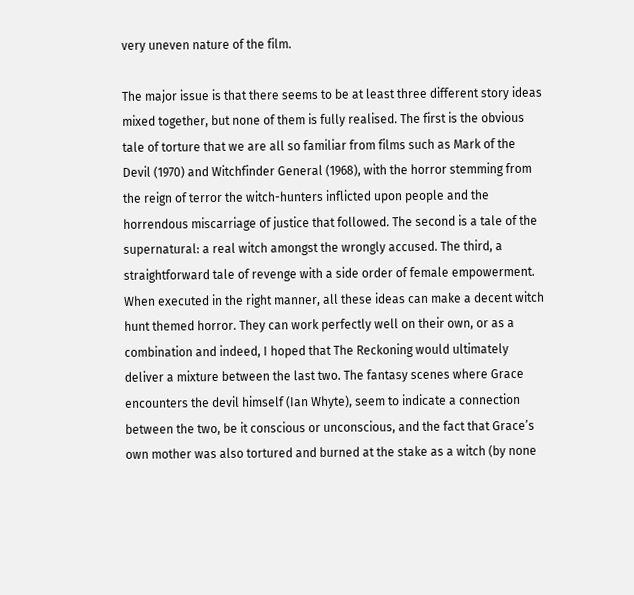very uneven nature of the film.

The major issue is that there seems to be at least three different story ideas mixed together, but none of them is fully realised. The first is the obvious tale of torture that we are all so familiar from films such as Mark of the Devil (1970) and Witchfinder General (1968), with the horror stemming from the reign of terror the witch-hunters inflicted upon people and the horrendous miscarriage of justice that followed. The second is a tale of the supernatural: a real witch amongst the wrongly accused. The third, a straightforward tale of revenge with a side order of female empowerment. When executed in the right manner, all these ideas can make a decent witch hunt themed horror. They can work perfectly well on their own, or as a combination and indeed, I hoped that The Reckoning would ultimately deliver a mixture between the last two. The fantasy scenes where Grace encounters the devil himself (Ian Whyte), seem to indicate a connection between the two, be it conscious or unconscious, and the fact that Grace’s own mother was also tortured and burned at the stake as a witch (by none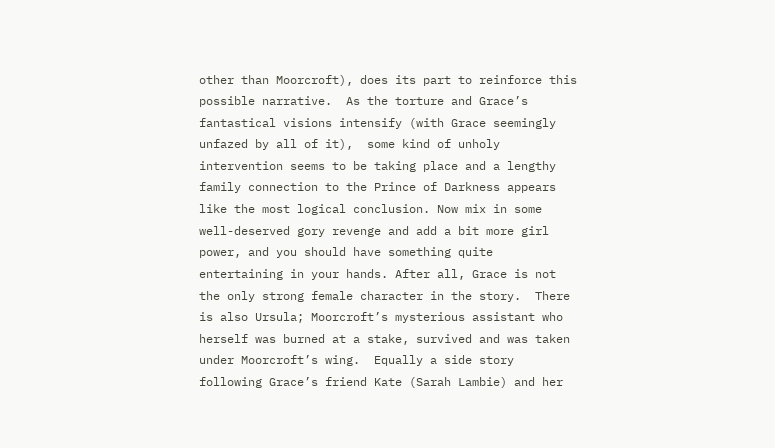other than Moorcroft), does its part to reinforce this possible narrative.  As the torture and Grace’s fantastical visions intensify (with Grace seemingly unfazed by all of it),  some kind of unholy intervention seems to be taking place and a lengthy family connection to the Prince of Darkness appears like the most logical conclusion. Now mix in some well-deserved gory revenge and add a bit more girl power, and you should have something quite entertaining in your hands. After all, Grace is not the only strong female character in the story.  There is also Ursula; Moorcroft’s mysterious assistant who herself was burned at a stake, survived and was taken under Moorcroft’s wing.  Equally a side story following Grace’s friend Kate (Sarah Lambie) and her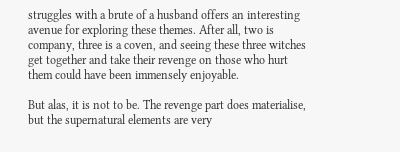struggles with a brute of a husband offers an interesting avenue for exploring these themes. After all, two is company, three is a coven, and seeing these three witches get together and take their revenge on those who hurt them could have been immensely enjoyable.

But alas, it is not to be. The revenge part does materialise, but the supernatural elements are very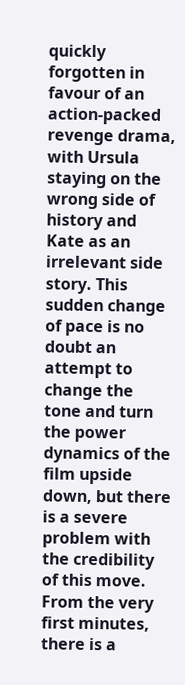quickly forgotten in favour of an action-packed revenge drama, with Ursula staying on the wrong side of history and Kate as an irrelevant side story. This sudden change of pace is no doubt an attempt to change the tone and turn the power dynamics of the film upside down, but there is a severe problem with the credibility of this move. From the very first minutes, there is a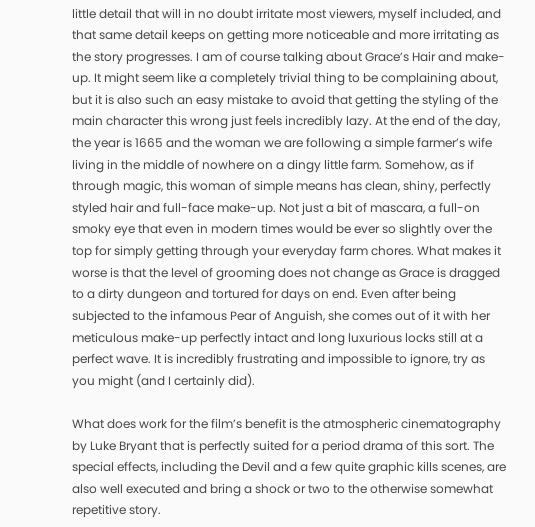little detail that will in no doubt irritate most viewers, myself included, and that same detail keeps on getting more noticeable and more irritating as the story progresses. I am of course talking about Grace’s Hair and make-up. It might seem like a completely trivial thing to be complaining about, but it is also such an easy mistake to avoid that getting the styling of the main character this wrong just feels incredibly lazy. At the end of the day, the year is 1665 and the woman we are following a simple farmer’s wife living in the middle of nowhere on a dingy little farm. Somehow, as if through magic, this woman of simple means has clean, shiny, perfectly styled hair and full-face make-up. Not just a bit of mascara, a full-on smoky eye that even in modern times would be ever so slightly over the top for simply getting through your everyday farm chores. What makes it worse is that the level of grooming does not change as Grace is dragged to a dirty dungeon and tortured for days on end. Even after being subjected to the infamous Pear of Anguish, she comes out of it with her meticulous make-up perfectly intact and long luxurious locks still at a perfect wave. It is incredibly frustrating and impossible to ignore, try as you might (and I certainly did).

What does work for the film’s benefit is the atmospheric cinematography by Luke Bryant that is perfectly suited for a period drama of this sort. The special effects, including the Devil and a few quite graphic kills scenes, are also well executed and bring a shock or two to the otherwise somewhat repetitive story.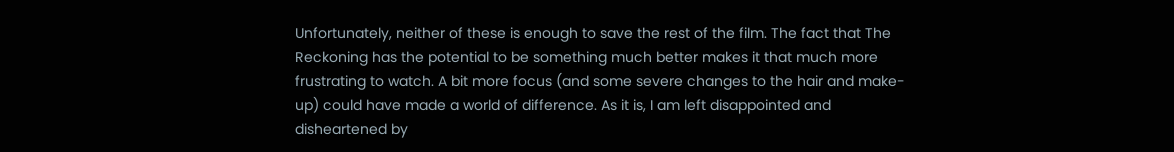Unfortunately, neither of these is enough to save the rest of the film. The fact that The Reckoning has the potential to be something much better makes it that much more frustrating to watch. A bit more focus (and some severe changes to the hair and make-up) could have made a world of difference. As it is, I am left disappointed and disheartened by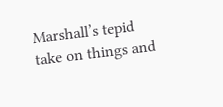Marshall’s tepid take on things and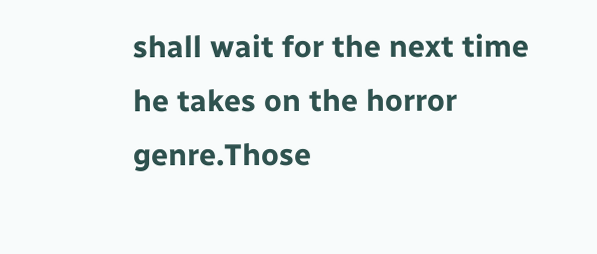shall wait for the next time he takes on the horror genre.Those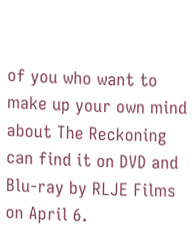of you who want to make up your own mind about The Reckoning can find it on DVD and Blu-ray by RLJE Films on April 6.